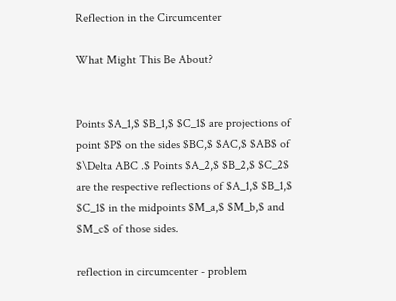Reflection in the Circumcenter

What Might This Be About?


Points $A_1,$ $B_1,$ $C_1$ are projections of point $P$ on the sides $BC,$ $AC,$ $AB$ of $\Delta ABC .$ Points $A_2,$ $B_2,$ $C_2$ are the respective reflections of $A_1,$ $B_1,$ $C_1$ in the midpoints $M_a,$ $M_b,$ and $M_c$ of those sides.

reflection in circumcenter - problem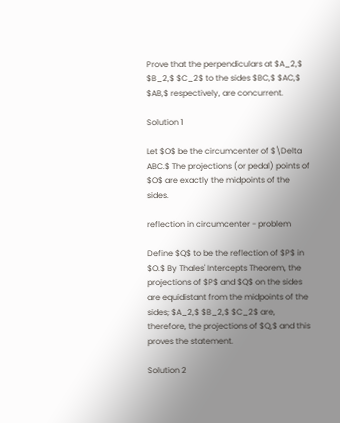Prove that the perpendiculars at $A_2,$ $B_2,$ $C_2$ to the sides $BC,$ $AC,$ $AB,$ respectively, are concurrent.

Solution 1

Let $O$ be the circumcenter of $\Delta ABC.$ The projections (or pedal) points of $O$ are exactly the midpoints of the sides.

reflection in circumcenter - problem

Define $Q$ to be the reflection of $P$ in $O.$ By Thales' Intercepts Theorem, the projections of $P$ and $Q$ on the sides are equidistant from the midpoints of the sides; $A_2,$ $B_2,$ $C_2$ are, therefore, the projections of $Q,$ and this proves the statement.

Solution 2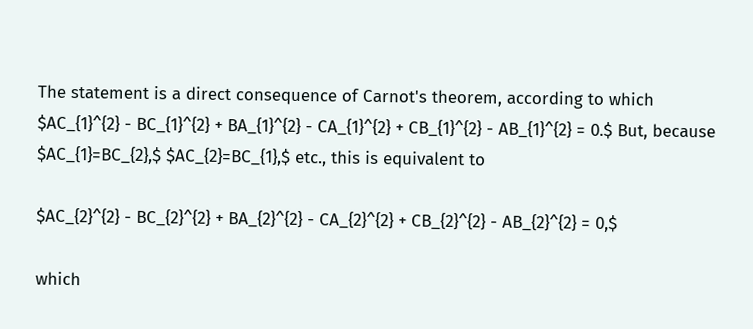The statement is a direct consequence of Carnot's theorem, according to which $AC_{1}^{2} - BC_{1}^{2} + BA_{1}^{2} - CA_{1}^{2} + CB_{1}^{2} - AB_{1}^{2} = 0.$ But, because $AC_{1}=BC_{2},$ $AC_{2}=BC_{1},$ etc., this is equivalent to

$AC_{2}^{2} - BC_{2}^{2} + BA_{2}^{2} - CA_{2}^{2} + CB_{2}^{2} - AB_{2}^{2} = 0,$

which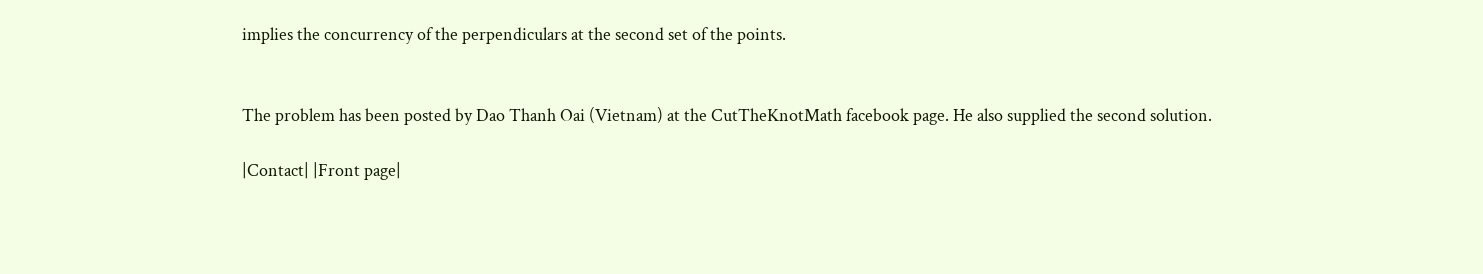implies the concurrency of the perpendiculars at the second set of the points.


The problem has been posted by Dao Thanh Oai (Vietnam) at the CutTheKnotMath facebook page. He also supplied the second solution.

|Contact| |Front page|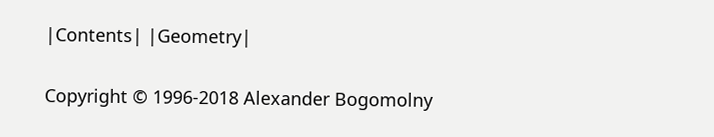|Contents| |Geometry|

Copyright © 1996-2018 Alexander Bogomolny